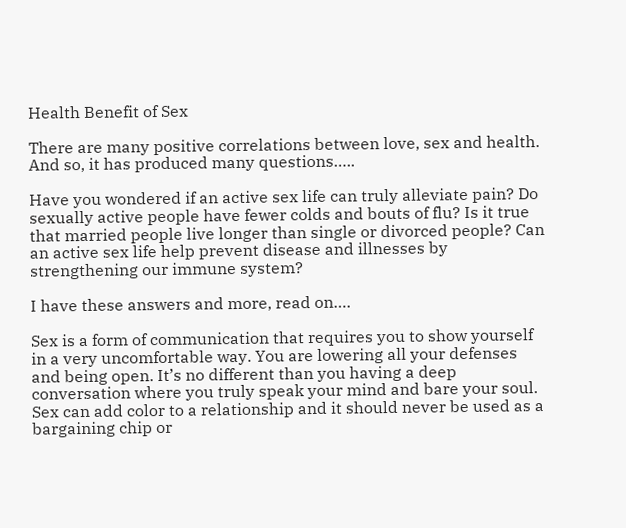Health Benefit of Sex

There are many positive correlations between love, sex and health. And so, it has produced many questions…..

Have you wondered if an active sex life can truly alleviate pain? Do sexually active people have fewer colds and bouts of flu? Is it true that married people live longer than single or divorced people? Can an active sex life help prevent disease and illnesses by strengthening our immune system?

I have these answers and more, read on….

Sex is a form of communication that requires you to show yourself in a very uncomfortable way. You are lowering all your defenses and being open. It’s no different than you having a deep conversation where you truly speak your mind and bare your soul. Sex can add color to a relationship and it should never be used as a bargaining chip or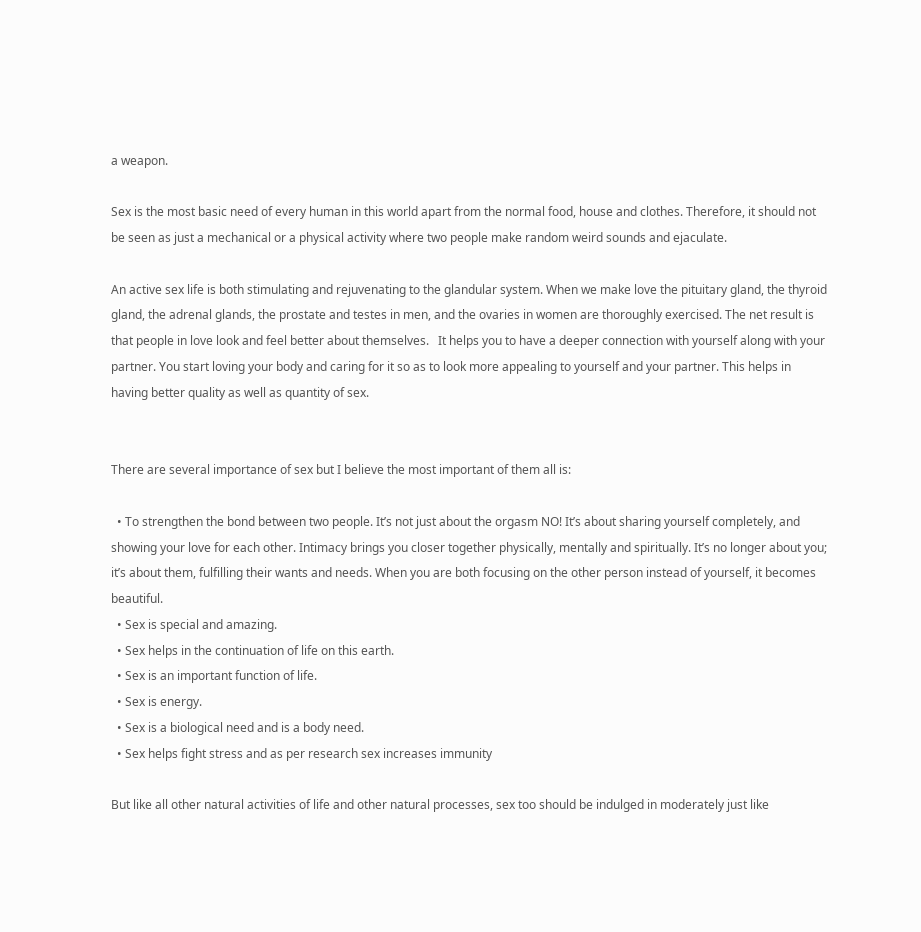a weapon.

Sex is the most basic need of every human in this world apart from the normal food, house and clothes. Therefore, it should not be seen as just a mechanical or a physical activity where two people make random weird sounds and ejaculate.

An active sex life is both stimulating and rejuvenating to the glandular system. When we make love the pituitary gland, the thyroid gland, the adrenal glands, the prostate and testes in men, and the ovaries in women are thoroughly exercised. The net result is that people in love look and feel better about themselves.   It helps you to have a deeper connection with yourself along with your partner. You start loving your body and caring for it so as to look more appealing to yourself and your partner. This helps in having better quality as well as quantity of sex.


There are several importance of sex but I believe the most important of them all is:

  • To strengthen the bond between two people. It’s not just about the orgasm NO! It’s about sharing yourself completely, and showing your love for each other. Intimacy brings you closer together physically, mentally and spiritually. It’s no longer about you; it’s about them, fulfilling their wants and needs. When you are both focusing on the other person instead of yourself, it becomes beautiful.
  • Sex is special and amazing.
  • Sex helps in the continuation of life on this earth.
  • Sex is an important function of life.
  • Sex is energy.
  • Sex is a biological need and is a body need.
  • Sex helps fight stress and as per research sex increases immunity

But like all other natural activities of life and other natural processes, sex too should be indulged in moderately just like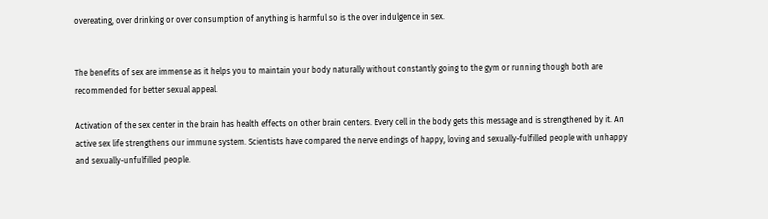overeating, over drinking or over consumption of anything is harmful so is the over indulgence in sex.


The benefits of sex are immense as it helps you to maintain your body naturally without constantly going to the gym or running though both are recommended for better sexual appeal.

Activation of the sex center in the brain has health effects on other brain centers. Every cell in the body gets this message and is strengthened by it. An active sex life strengthens our immune system. Scientists have compared the nerve endings of happy, loving and sexually-fulfilled people with unhappy and sexually-unfulfilled people.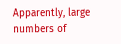Apparently, large numbers of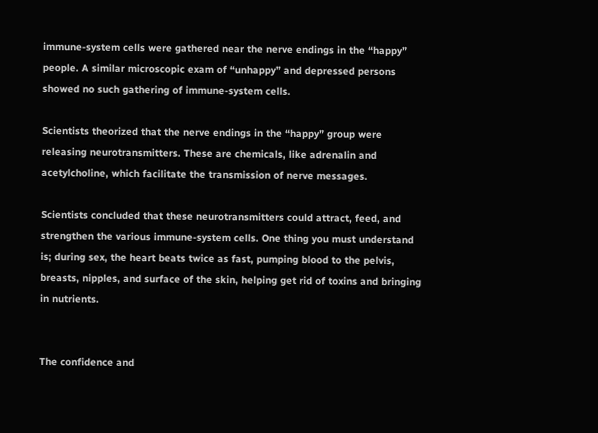immune-system cells were gathered near the nerve endings in the “happy” people. A similar microscopic exam of “unhappy” and depressed persons showed no such gathering of immune-system cells.

Scientists theorized that the nerve endings in the “happy” group were releasing neurotransmitters. These are chemicals, like adrenalin and  acetylcholine, which facilitate the transmission of nerve messages.

Scientists concluded that these neurotransmitters could attract, feed, and strengthen the various immune-system cells. One thing you must understand is; during sex, the heart beats twice as fast, pumping blood to the pelvis, breasts, nipples, and surface of the skin, helping get rid of toxins and bringing in nutrients.


The confidence and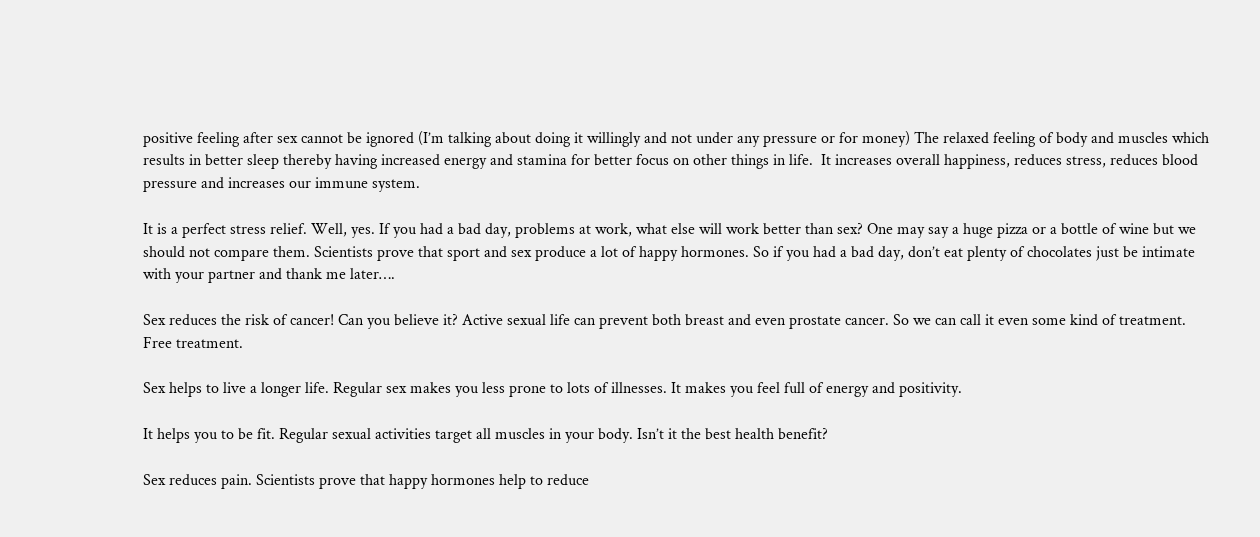positive feeling after sex cannot be ignored (I’m talking about doing it willingly and not under any pressure or for money) The relaxed feeling of body and muscles which results in better sleep thereby having increased energy and stamina for better focus on other things in life.  It increases overall happiness, reduces stress, reduces blood pressure and increases our immune system.

It is a perfect stress relief. Well, yes. If you had a bad day, problems at work, what else will work better than sex? One may say a huge pizza or a bottle of wine but we should not compare them. Scientists prove that sport and sex produce a lot of happy hormones. So if you had a bad day, don’t eat plenty of chocolates just be intimate with your partner and thank me later….

Sex reduces the risk of cancer! Can you believe it? Active sexual life can prevent both breast and even prostate cancer. So we can call it even some kind of treatment. Free treatment.

Sex helps to live a longer life. Regular sex makes you less prone to lots of illnesses. It makes you feel full of energy and positivity.

It helps you to be fit. Regular sexual activities target all muscles in your body. Isn’t it the best health benefit?

Sex reduces pain. Scientists prove that happy hormones help to reduce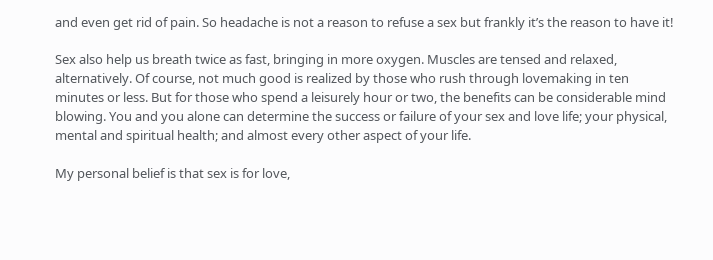and even get rid of pain. So headache is not a reason to refuse a sex but frankly it’s the reason to have it!

Sex also help us breath twice as fast, bringing in more oxygen. Muscles are tensed and relaxed, alternatively. Of course, not much good is realized by those who rush through lovemaking in ten minutes or less. But for those who spend a leisurely hour or two, the benefits can be considerable mind blowing. You and you alone can determine the success or failure of your sex and love life; your physical, mental and spiritual health; and almost every other aspect of your life.

My personal belief is that sex is for love,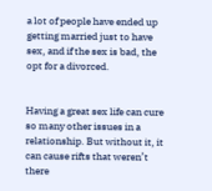a lot of people have ended up getting married just to have sex, and if the sex is bad, the opt for a divorced.


Having a great sex life can cure so many other issues in a relationship. But without it, it can cause rifts that weren’t there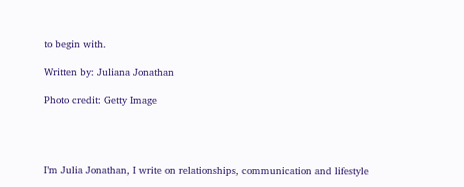to begin with.

Written by: Juliana Jonathan

Photo credit: Getty Image




I’m Julia Jonathan, I write on relationships, communication and lifestyle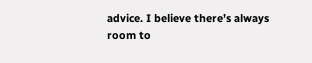advice. I believe there’s always room to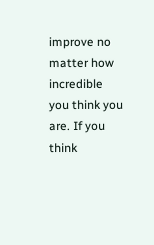improve no matter how incredible you think you are. If you think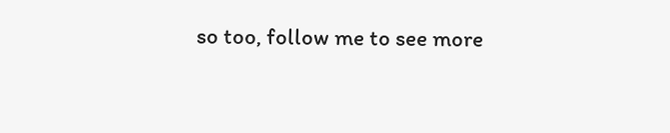so too, follow me to see more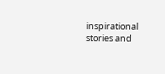inspirational stories and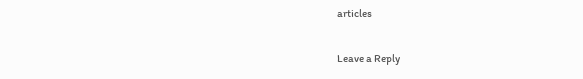articles

Leave a Reply